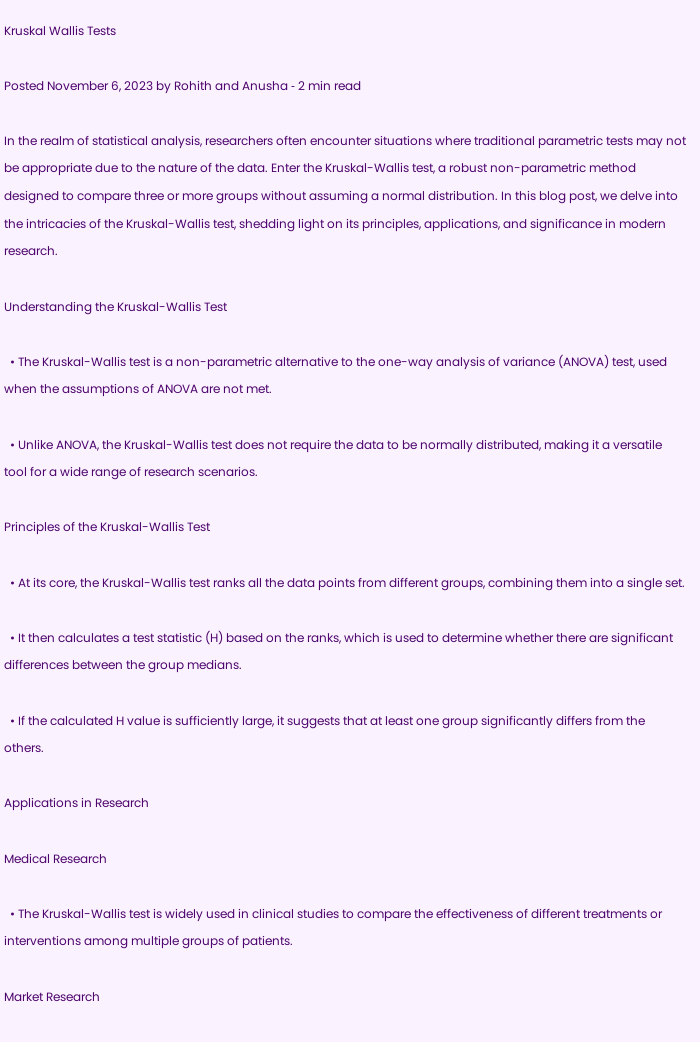Kruskal Wallis Tests

Posted November 6, 2023 by Rohith and Anusha ‐ 2 min read

In the realm of statistical analysis, researchers often encounter situations where traditional parametric tests may not be appropriate due to the nature of the data. Enter the Kruskal-Wallis test, a robust non-parametric method designed to compare three or more groups without assuming a normal distribution. In this blog post, we delve into the intricacies of the Kruskal-Wallis test, shedding light on its principles, applications, and significance in modern research.

Understanding the Kruskal-Wallis Test

  • The Kruskal-Wallis test is a non-parametric alternative to the one-way analysis of variance (ANOVA) test, used when the assumptions of ANOVA are not met.

  • Unlike ANOVA, the Kruskal-Wallis test does not require the data to be normally distributed, making it a versatile tool for a wide range of research scenarios.

Principles of the Kruskal-Wallis Test

  • At its core, the Kruskal-Wallis test ranks all the data points from different groups, combining them into a single set.

  • It then calculates a test statistic (H) based on the ranks, which is used to determine whether there are significant differences between the group medians.

  • If the calculated H value is sufficiently large, it suggests that at least one group significantly differs from the others.

Applications in Research

Medical Research

  • The Kruskal-Wallis test is widely used in clinical studies to compare the effectiveness of different treatments or interventions among multiple groups of patients.

Market Research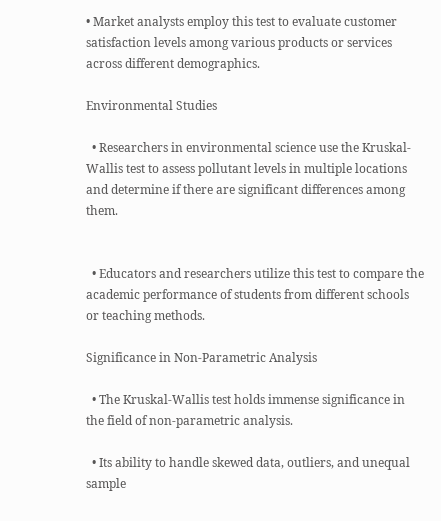• Market analysts employ this test to evaluate customer satisfaction levels among various products or services across different demographics.

Environmental Studies

  • Researchers in environmental science use the Kruskal-Wallis test to assess pollutant levels in multiple locations and determine if there are significant differences among them.


  • Educators and researchers utilize this test to compare the academic performance of students from different schools or teaching methods.

Significance in Non-Parametric Analysis

  • The Kruskal-Wallis test holds immense significance in the field of non-parametric analysis.

  • Its ability to handle skewed data, outliers, and unequal sample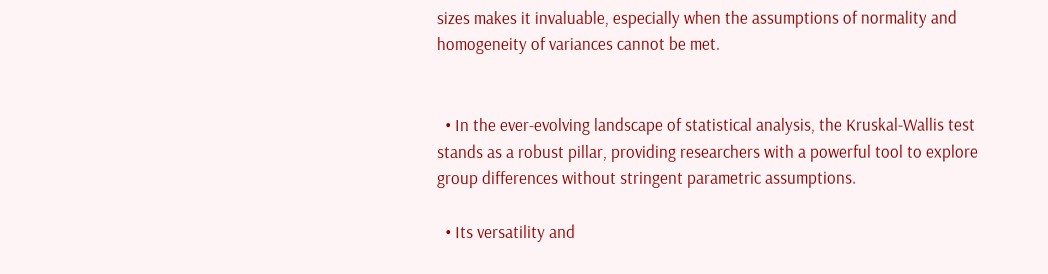sizes makes it invaluable, especially when the assumptions of normality and homogeneity of variances cannot be met.


  • In the ever-evolving landscape of statistical analysis, the Kruskal-Wallis test stands as a robust pillar, providing researchers with a powerful tool to explore group differences without stringent parametric assumptions.

  • Its versatility and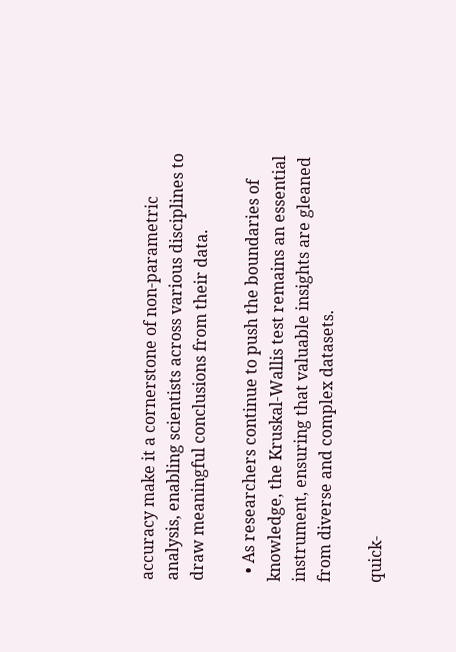accuracy make it a cornerstone of non-parametric analysis, enabling scientists across various disciplines to draw meaningful conclusions from their data.

  • As researchers continue to push the boundaries of knowledge, the Kruskal-Wallis test remains an essential instrument, ensuring that valuable insights are gleaned from diverse and complex datasets.

quick-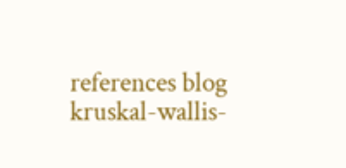references blog kruskal-wallis-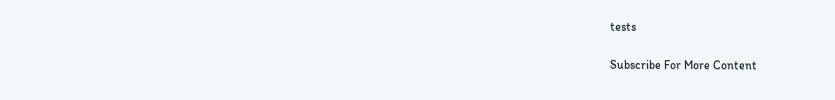tests

Subscribe For More Content